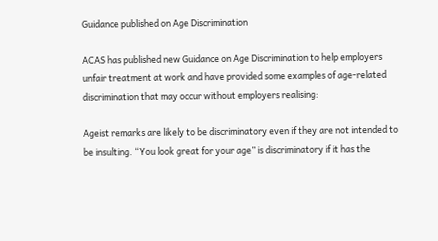Guidance published on Age Discrimination

ACAS has published new Guidance on Age Discrimination to help employers unfair treatment at work and have provided some examples of age-related discrimination that may occur without employers realising:

Ageist remarks are likely to be discriminatory even if they are not intended to be insulting. “You look great for your age” is discriminatory if it has the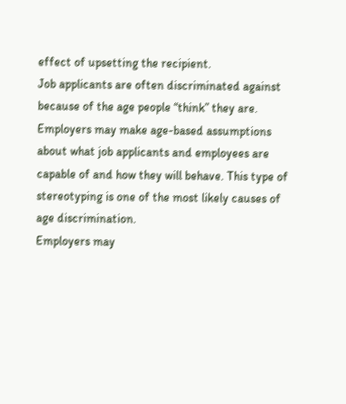effect of upsetting the recipient.
Job applicants are often discriminated against because of the age people “think” they are.
Employers may make age-based assumptions about what job applicants and employees are capable of and how they will behave. This type of stereotyping is one of the most likely causes of age discrimination.
Employers may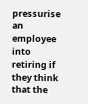pressurise an employee into retiring if they think that the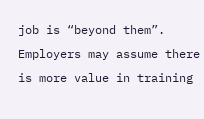job is “beyond them”.
Employers may assume there is more value in training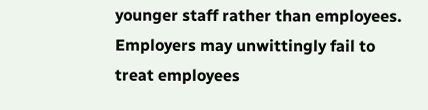younger staff rather than employees.
Employers may unwittingly fail to treat employees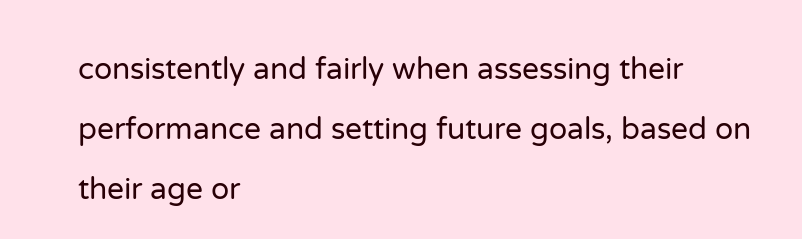consistently and fairly when assessing their performance and setting future goals, based on their age or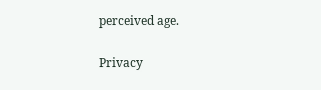perceived age.

Privacy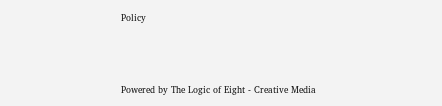Policy



Powered by The Logic of Eight - Creative Media